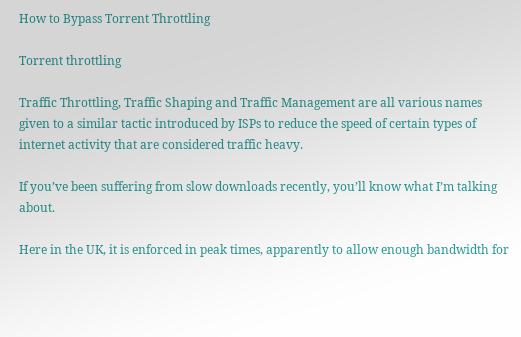How to Bypass Torrent Throttling

Torrent throttling

Traffic Throttling, Traffic Shaping and Traffic Management are all various names given to a similar tactic introduced by ISPs to reduce the speed of certain types of internet activity that are considered traffic heavy.

If you’ve been suffering from slow downloads recently, you’ll know what I’m talking about.

Here in the UK, it is enforced in peak times, apparently to allow enough bandwidth for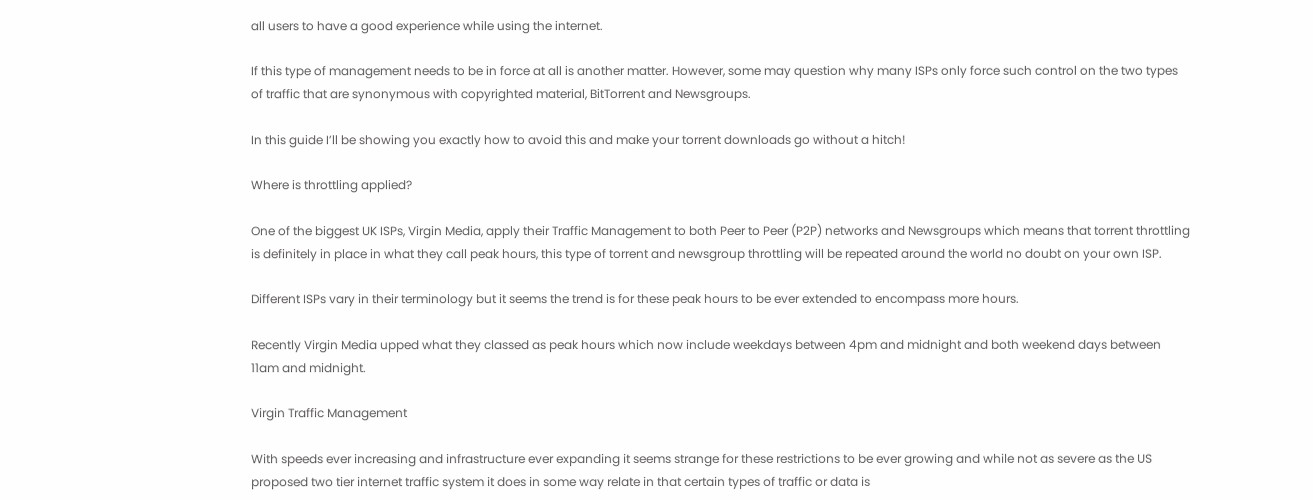all users to have a good experience while using the internet.

If this type of management needs to be in force at all is another matter. However, some may question why many ISPs only force such control on the two types of traffic that are synonymous with copyrighted material, BitTorrent and Newsgroups.

In this guide I’ll be showing you exactly how to avoid this and make your torrent downloads go without a hitch!

Where is throttling applied?

One of the biggest UK ISPs, Virgin Media, apply their Traffic Management to both Peer to Peer (P2P) networks and Newsgroups which means that torrent throttling is definitely in place in what they call peak hours, this type of torrent and newsgroup throttling will be repeated around the world no doubt on your own ISP.

Different ISPs vary in their terminology but it seems the trend is for these peak hours to be ever extended to encompass more hours.

Recently Virgin Media upped what they classed as peak hours which now include weekdays between 4pm and midnight and both weekend days between 11am and midnight.

Virgin Traffic Management

With speeds ever increasing and infrastructure ever expanding it seems strange for these restrictions to be ever growing and while not as severe as the US proposed two tier internet traffic system it does in some way relate in that certain types of traffic or data is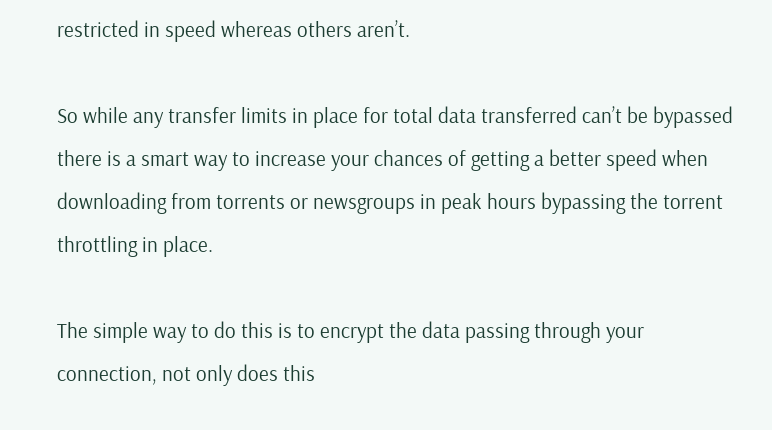restricted in speed whereas others aren’t.

So while any transfer limits in place for total data transferred can’t be bypassed there is a smart way to increase your chances of getting a better speed when downloading from torrents or newsgroups in peak hours bypassing the torrent throttling in place.

The simple way to do this is to encrypt the data passing through your connection, not only does this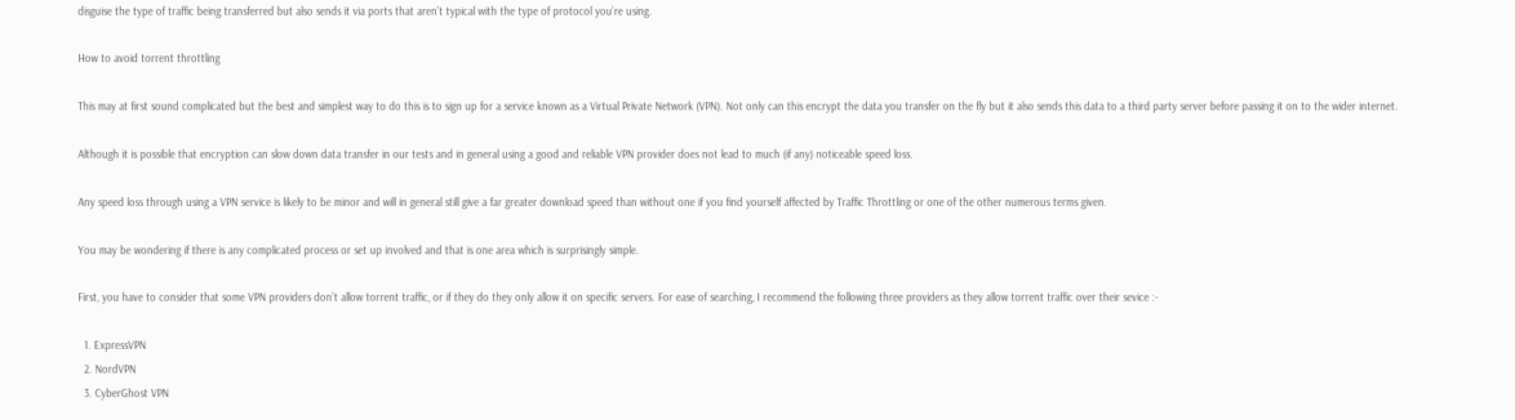disguise the type of traffic being transferred but also sends it via ports that aren’t typical with the type of protocol you’re using.

How to avoid torrent throttling

This may at first sound complicated but the best and simplest way to do this is to sign up for a service known as a Virtual Private Network (VPN). Not only can this encrypt the data you transfer on the fly but it also sends this data to a third party server before passing it on to the wider internet.

Although it is possible that encryption can slow down data transfer in our tests and in general using a good and reliable VPN provider does not lead to much (if any) noticeable speed loss.

Any speed loss through using a VPN service is likely to be minor and will in general still give a far greater download speed than without one if you find yourself affected by Traffic Throttling or one of the other numerous terms given.

You may be wondering if there is any complicated process or set up involved and that is one area which is surprisingly simple.

First, you have to consider that some VPN providers don’t allow torrent traffic, or if they do they only allow it on specific servers. For ease of searching, I recommend the following three providers as they allow torrent traffic over their sevice :-

  1. ExpressVPN
  2. NordVPN
  3. CyberGhost VPN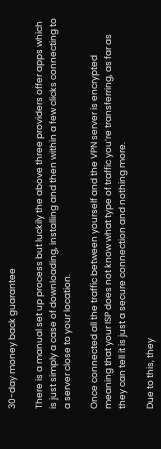30-day money back guarantee

There is a manual set up process but luckily the above three providers offer apps which is just simply a case of downloading, installing and then within a few clicks connecting to a server close to your location.

Once connected all the traffic between yourself and the VPN server is encrypted meaning that your ISP does not know what type of traffic you’re transferring, as far as they can tell it is just a secure connection and nothing more.

Due to this, they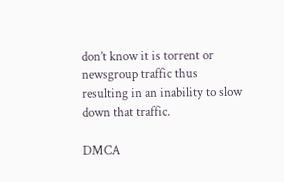don’t know it is torrent or newsgroup traffic thus resulting in an inability to slow down that traffic.

DMCA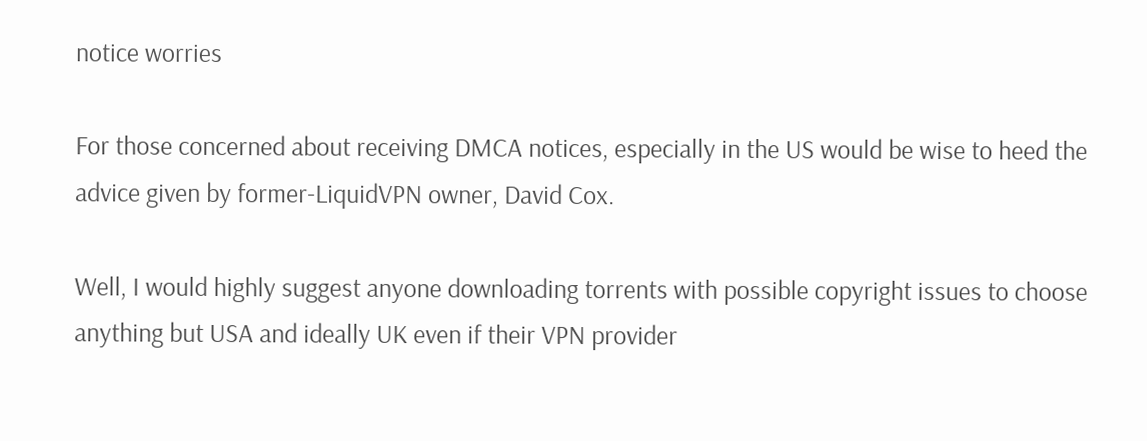notice worries

For those concerned about receiving DMCA notices, especially in the US would be wise to heed the advice given by former-LiquidVPN owner, David Cox.

Well, I would highly suggest anyone downloading torrents with possible copyright issues to choose anything but USA and ideally UK even if their VPN provider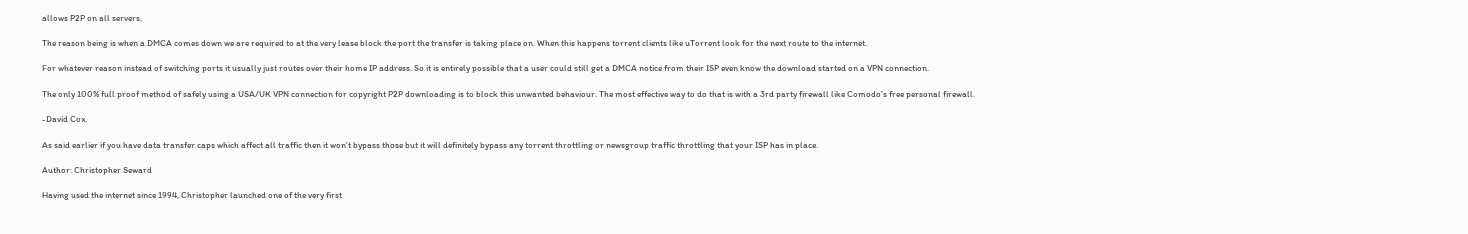allows P2P on all servers.

The reason being is when a DMCA comes down we are required to at the very lease block the port the transfer is taking place on. When this happens torrent clients like uTorrent look for the next route to the internet.

For whatever reason instead of switching ports it usually just routes over their home IP address. So it is entirely possible that a user could still get a DMCA notice from their ISP even know the download started on a VPN connection.

The only 100% full proof method of safely using a USA/UK VPN connection for copyright P2P downloading is to block this unwanted behaviour. The most effective way to do that is with a 3rd party firewall like Comodo’s free personal firewall.

-David Cox.

As said earlier if you have data transfer caps which affect all traffic then it won’t bypass those but it will definitely bypass any torrent throttling or newsgroup traffic throttling that your ISP has in place.

Author: Christopher Seward

Having used the internet since 1994, Christopher launched one of the very first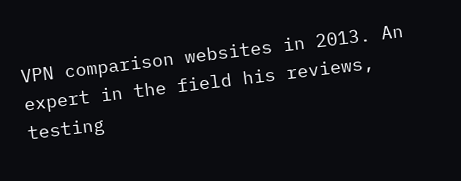VPN comparison websites in 2013. An expert in the field his reviews, testing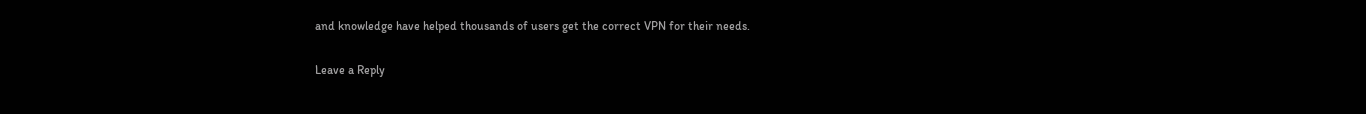and knowledge have helped thousands of users get the correct VPN for their needs.

Leave a Reply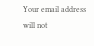Your email address will not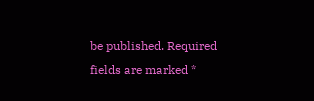be published. Required fields are marked *